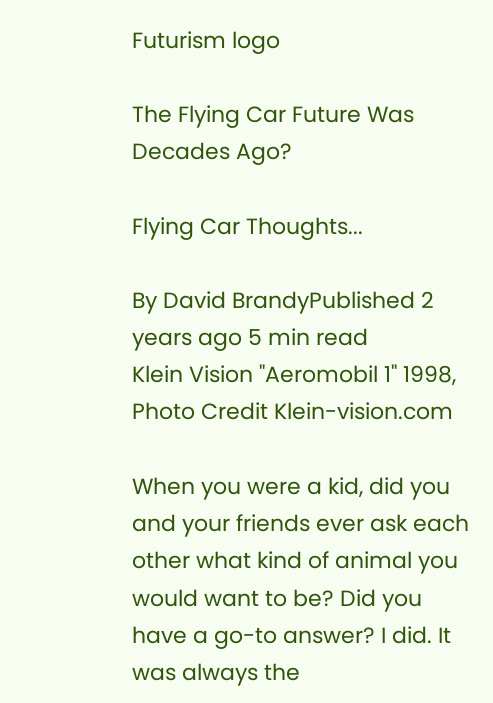Futurism logo

The Flying Car Future Was Decades Ago?

Flying Car Thoughts...

By David BrandyPublished 2 years ago 5 min read
Klein Vision "Aeromobil 1" 1998, Photo Credit Klein-vision.com

When you were a kid, did you and your friends ever ask each other what kind of animal you would want to be? Did you have a go-to answer? I did. It was always the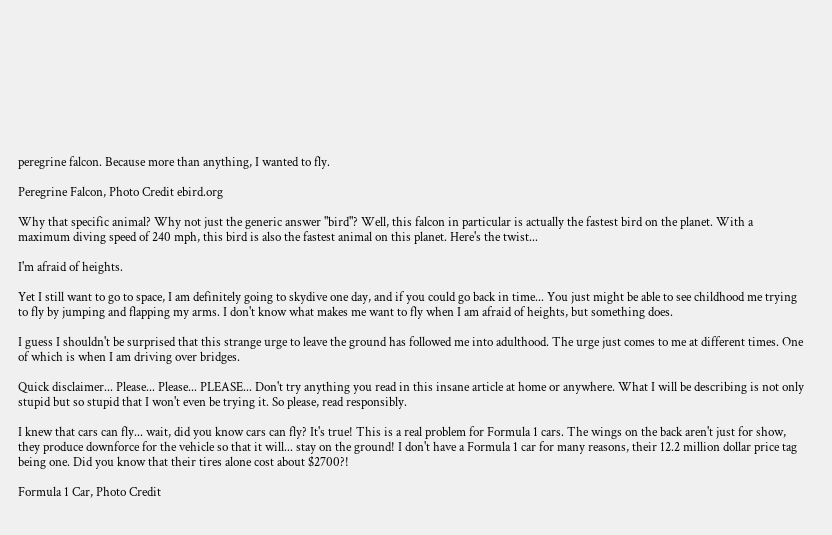peregrine falcon. Because more than anything, I wanted to fly.

Peregrine Falcon, Photo Credit ebird.org

Why that specific animal? Why not just the generic answer "bird"? Well, this falcon in particular is actually the fastest bird on the planet. With a maximum diving speed of 240 mph, this bird is also the fastest animal on this planet. Here's the twist...

I'm afraid of heights.

Yet I still want to go to space, I am definitely going to skydive one day, and if you could go back in time... You just might be able to see childhood me trying to fly by jumping and flapping my arms. I don't know what makes me want to fly when I am afraid of heights, but something does.

I guess I shouldn't be surprised that this strange urge to leave the ground has followed me into adulthood. The urge just comes to me at different times. One of which is when I am driving over bridges.

Quick disclaimer... Please... Please... PLEASE... Don't try anything you read in this insane article at home or anywhere. What I will be describing is not only stupid but so stupid that I won't even be trying it. So please, read responsibly.

I knew that cars can fly... wait, did you know cars can fly? It's true! This is a real problem for Formula 1 cars. The wings on the back aren't just for show, they produce downforce for the vehicle so that it will... stay on the ground! I don't have a Formula 1 car for many reasons, their 12.2 million dollar price tag being one. Did you know that their tires alone cost about $2700?!

Formula 1 Car, Photo Credit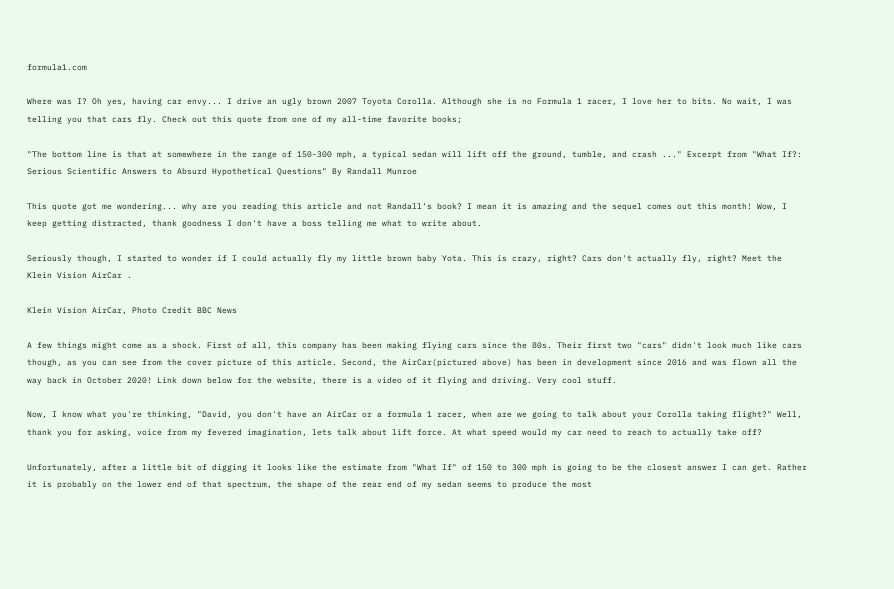formula1.com

Where was I? Oh yes, having car envy... I drive an ugly brown 2007 Toyota Corolla. Although she is no Formula 1 racer, I love her to bits. No wait, I was telling you that cars fly. Check out this quote from one of my all-time favorite books;

"The bottom line is that at somewhere in the range of 150-300 mph, a typical sedan will lift off the ground, tumble, and crash ..." Excerpt from "What If?: Serious Scientific Answers to Absurd Hypothetical Questions" By Randall Munroe

This quote got me wondering... why are you reading this article and not Randall's book? I mean it is amazing and the sequel comes out this month! Wow, I keep getting distracted, thank goodness I don't have a boss telling me what to write about.

Seriously though, I started to wonder if I could actually fly my little brown baby Yota. This is crazy, right? Cars don't actually fly, right? Meet the Klein Vision AirCar .

Klein Vision AirCar, Photo Credit BBC News

A few things might come as a shock. First of all, this company has been making flying cars since the 80s. Their first two "cars" didn't look much like cars though, as you can see from the cover picture of this article. Second, the AirCar(pictured above) has been in development since 2016 and was flown all the way back in October 2020! Link down below for the website, there is a video of it flying and driving. Very cool stuff.

Now, I know what you're thinking, "David, you don't have an AirCar or a formula 1 racer, when are we going to talk about your Corolla taking flight?" Well, thank you for asking, voice from my fevered imagination, lets talk about lift force. At what speed would my car need to reach to actually take off?

Unfortunately, after a little bit of digging it looks like the estimate from "What If" of 150 to 300 mph is going to be the closest answer I can get. Rather it is probably on the lower end of that spectrum, the shape of the rear end of my sedan seems to produce the most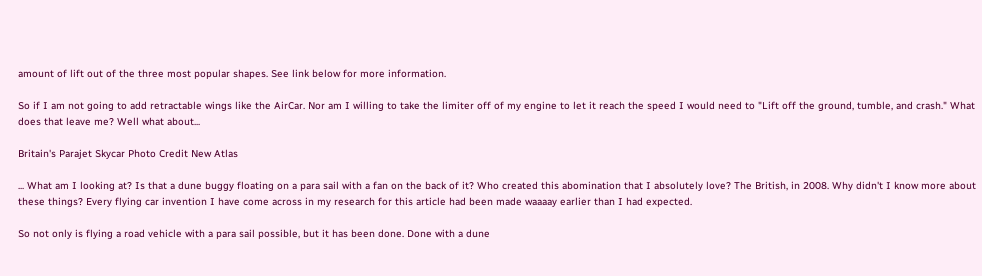amount of lift out of the three most popular shapes. See link below for more information.

So if I am not going to add retractable wings like the AirCar. Nor am I willing to take the limiter off of my engine to let it reach the speed I would need to "Lift off the ground, tumble, and crash." What does that leave me? Well what about...

Britain's Parajet Skycar Photo Credit New Atlas

... What am I looking at? Is that a dune buggy floating on a para sail with a fan on the back of it? Who created this abomination that I absolutely love? The British, in 2008. Why didn't I know more about these things? Every flying car invention I have come across in my research for this article had been made waaaay earlier than I had expected.

So not only is flying a road vehicle with a para sail possible, but it has been done. Done with a dune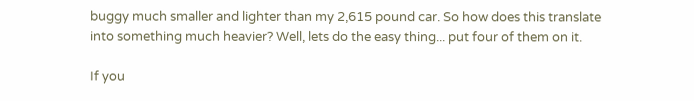buggy much smaller and lighter than my 2,615 pound car. So how does this translate into something much heavier? Well, lets do the easy thing... put four of them on it.

If you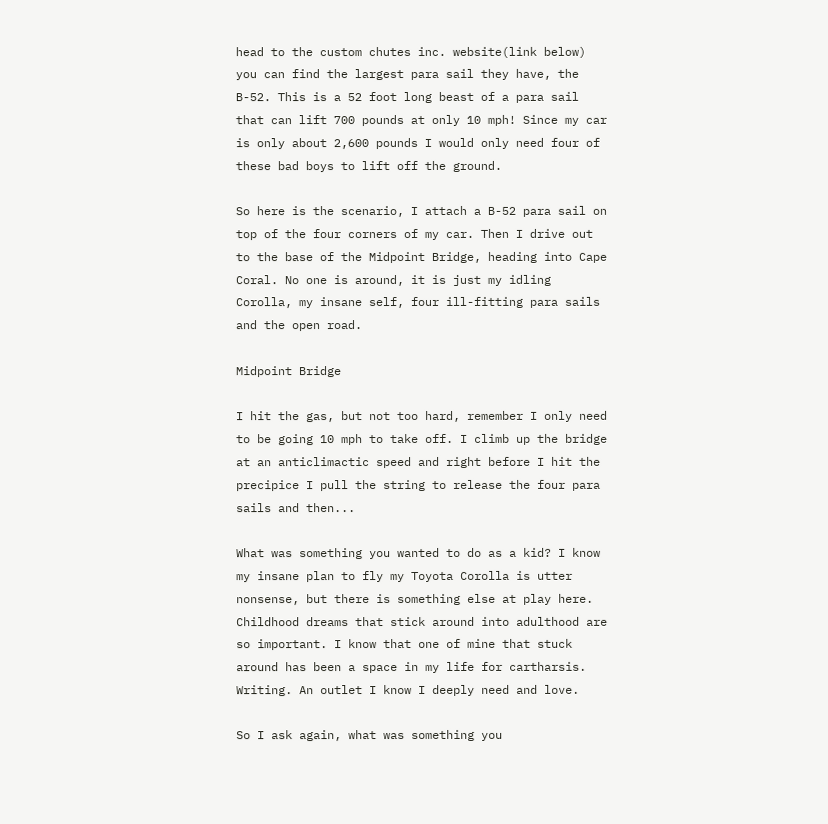head to the custom chutes inc. website(link below) you can find the largest para sail they have, the B-52. This is a 52 foot long beast of a para sail that can lift 700 pounds at only 10 mph! Since my car is only about 2,600 pounds I would only need four of these bad boys to lift off the ground.

So here is the scenario, I attach a B-52 para sail on top of the four corners of my car. Then I drive out to the base of the Midpoint Bridge, heading into Cape Coral. No one is around, it is just my idling Corolla, my insane self, four ill-fitting para sails and the open road.

Midpoint Bridge

I hit the gas, but not too hard, remember I only need to be going 10 mph to take off. I climb up the bridge at an anticlimactic speed and right before I hit the precipice I pull the string to release the four para sails and then...

What was something you wanted to do as a kid? I know my insane plan to fly my Toyota Corolla is utter nonsense, but there is something else at play here. Childhood dreams that stick around into adulthood are so important. I know that one of mine that stuck around has been a space in my life for cartharsis. Writing. An outlet I know I deeply need and love.

So I ask again, what was something you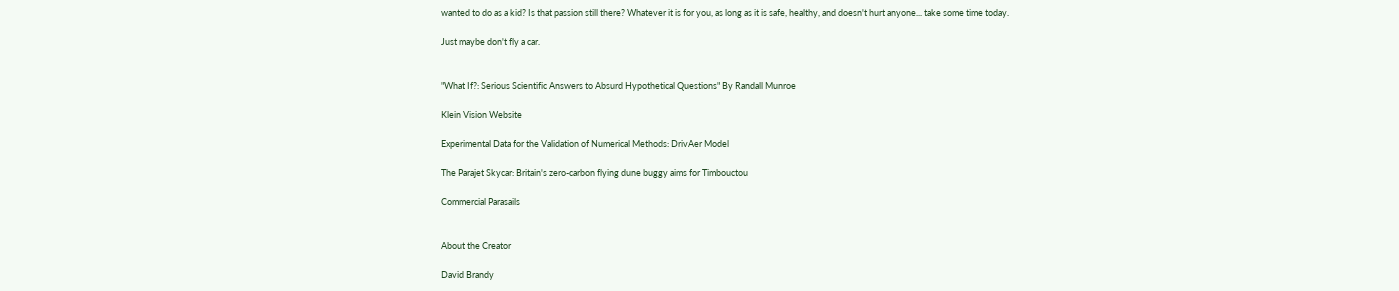wanted to do as a kid? Is that passion still there? Whatever it is for you, as long as it is safe, healthy, and doesn't hurt anyone... take some time today.

Just maybe don't fly a car.


"What If?: Serious Scientific Answers to Absurd Hypothetical Questions" By Randall Munroe

Klein Vision Website

Experimental Data for the Validation of Numerical Methods: DrivAer Model

The Parajet Skycar: Britain's zero-carbon flying dune buggy aims for Timbouctou

Commercial Parasails


About the Creator

David Brandy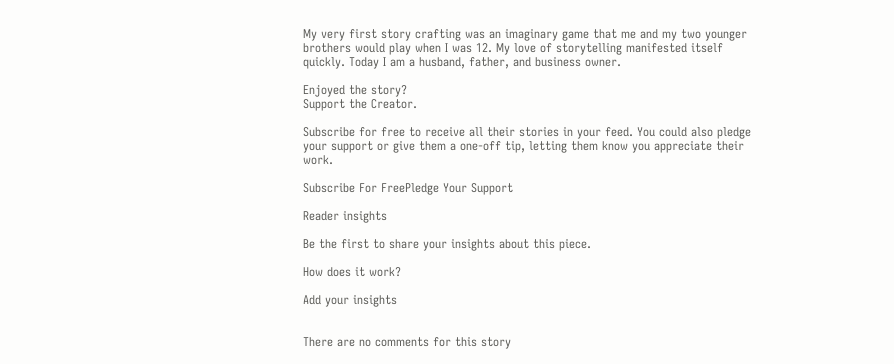My very first story crafting was an imaginary game that me and my two younger brothers would play when I was 12. My love of storytelling manifested itself quickly. Today I am a husband, father, and business owner.

Enjoyed the story?
Support the Creator.

Subscribe for free to receive all their stories in your feed. You could also pledge your support or give them a one-off tip, letting them know you appreciate their work.

Subscribe For FreePledge Your Support

Reader insights

Be the first to share your insights about this piece.

How does it work?

Add your insights


There are no comments for this story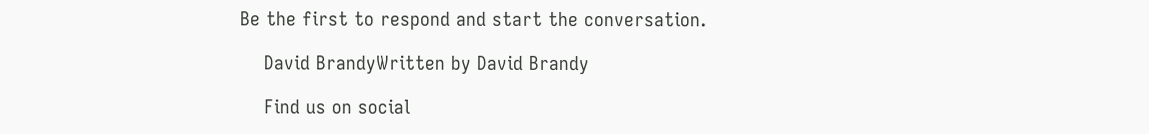Be the first to respond and start the conversation.

    David BrandyWritten by David Brandy

    Find us on social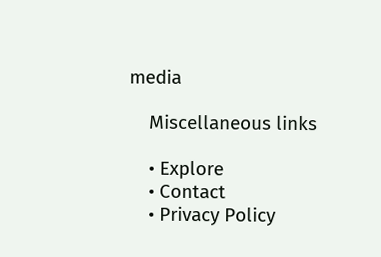media

    Miscellaneous links

    • Explore
    • Contact
    • Privacy Policy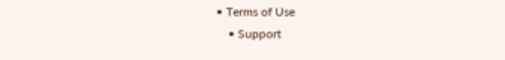• Terms of Use
    • Support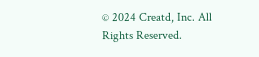© 2024 Creatd, Inc. All Rights Reserved.